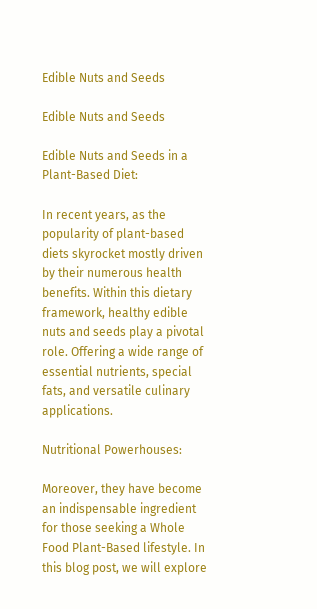Edible Nuts and Seeds

Edible Nuts and Seeds

Edible Nuts and Seeds in a Plant-Based Diet:

In recent years, as the popularity of plant-based diets skyrocket mostly driven by their numerous health benefits. Within this dietary framework, healthy edible nuts and seeds play a pivotal role. Offering a wide range of essential nutrients, special fats, and versatile culinary applications.

Nutritional Powerhouses:

Moreover, they have become an indispensable ingredient for those seeking a Whole Food Plant-Based lifestyle. In this blog post, we will explore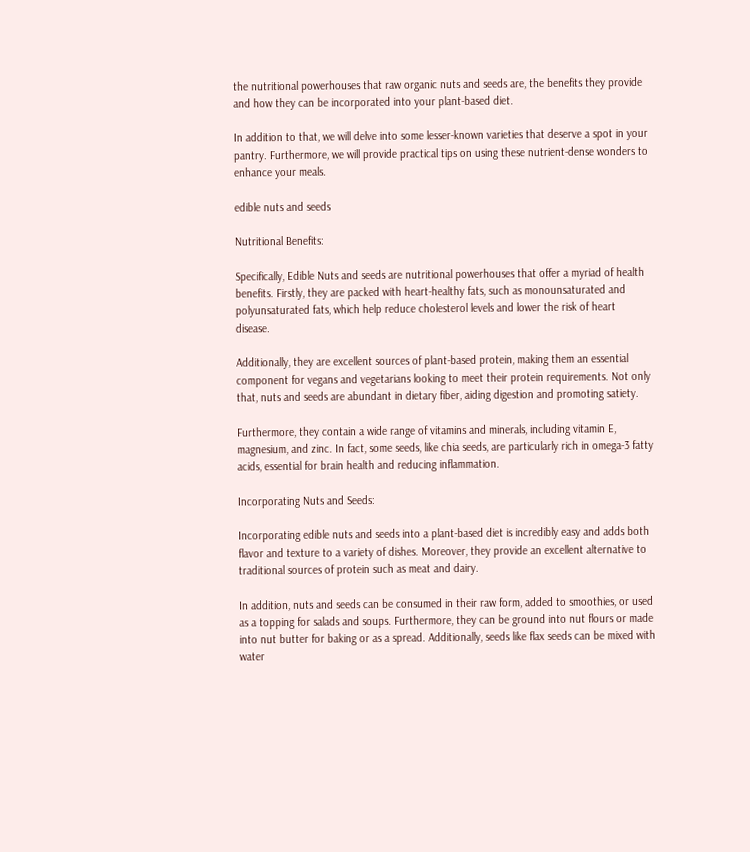the nutritional powerhouses that raw organic nuts and seeds are, the benefits they provide and how they can be incorporated into your plant-based diet.

In addition to that, we will delve into some lesser-known varieties that deserve a spot in your pantry. Furthermore, we will provide practical tips on using these nutrient-dense wonders to enhance your meals.

edible nuts and seeds

Nutritional Benefits:

Specifically, Edible Nuts and seeds are nutritional powerhouses that offer a myriad of health benefits. Firstly, they are packed with heart-healthy fats, such as monounsaturated and polyunsaturated fats, which help reduce cholesterol levels and lower the risk of heart disease.

Additionally, they are excellent sources of plant-based protein, making them an essential component for vegans and vegetarians looking to meet their protein requirements. Not only that, nuts and seeds are abundant in dietary fiber, aiding digestion and promoting satiety.

Furthermore, they contain a wide range of vitamins and minerals, including vitamin E, magnesium, and zinc. In fact, some seeds, like chia seeds, are particularly rich in omega-3 fatty acids, essential for brain health and reducing inflammation.

Incorporating Nuts and Seeds:

Incorporating edible nuts and seeds into a plant-based diet is incredibly easy and adds both flavor and texture to a variety of dishes. Moreover, they provide an excellent alternative to traditional sources of protein such as meat and dairy.

In addition, nuts and seeds can be consumed in their raw form, added to smoothies, or used as a topping for salads and soups. Furthermore, they can be ground into nut flours or made into nut butter for baking or as a spread. Additionally, seeds like flax seeds can be mixed with water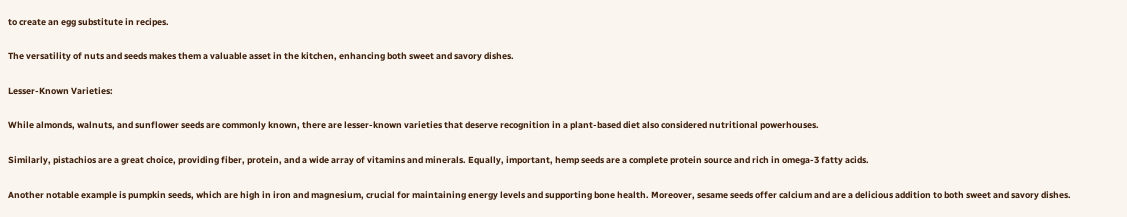to create an egg substitute in recipes.

The versatility of nuts and seeds makes them a valuable asset in the kitchen, enhancing both sweet and savory dishes.

Lesser-Known Varieties:

While almonds, walnuts, and sunflower seeds are commonly known, there are lesser-known varieties that deserve recognition in a plant-based diet also considered nutritional powerhouses.

Similarly, pistachios are a great choice, providing fiber, protein, and a wide array of vitamins and minerals. Equally, important, hemp seeds are a complete protein source and rich in omega-3 fatty acids.

Another notable example is pumpkin seeds, which are high in iron and magnesium, crucial for maintaining energy levels and supporting bone health. Moreover, sesame seeds offer calcium and are a delicious addition to both sweet and savory dishes.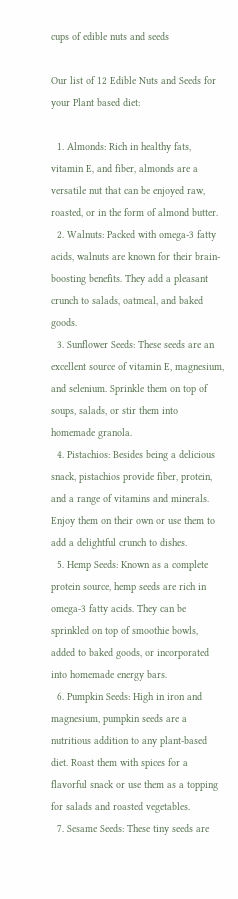cups of edible nuts and seeds

Our list of 12 Edible Nuts and Seeds for your Plant based diet:

  1. Almonds: Rich in healthy fats, vitamin E, and fiber, almonds are a versatile nut that can be enjoyed raw, roasted, or in the form of almond butter.
  2. Walnuts: Packed with omega-3 fatty acids, walnuts are known for their brain-boosting benefits. They add a pleasant crunch to salads, oatmeal, and baked goods.
  3. Sunflower Seeds: These seeds are an excellent source of vitamin E, magnesium, and selenium. Sprinkle them on top of soups, salads, or stir them into homemade granola.
  4. Pistachios: Besides being a delicious snack, pistachios provide fiber, protein, and a range of vitamins and minerals. Enjoy them on their own or use them to add a delightful crunch to dishes.
  5. Hemp Seeds: Known as a complete protein source, hemp seeds are rich in omega-3 fatty acids. They can be sprinkled on top of smoothie bowls, added to baked goods, or incorporated into homemade energy bars.
  6. Pumpkin Seeds: High in iron and magnesium, pumpkin seeds are a nutritious addition to any plant-based diet. Roast them with spices for a flavorful snack or use them as a topping for salads and roasted vegetables.
  7. Sesame Seeds: These tiny seeds are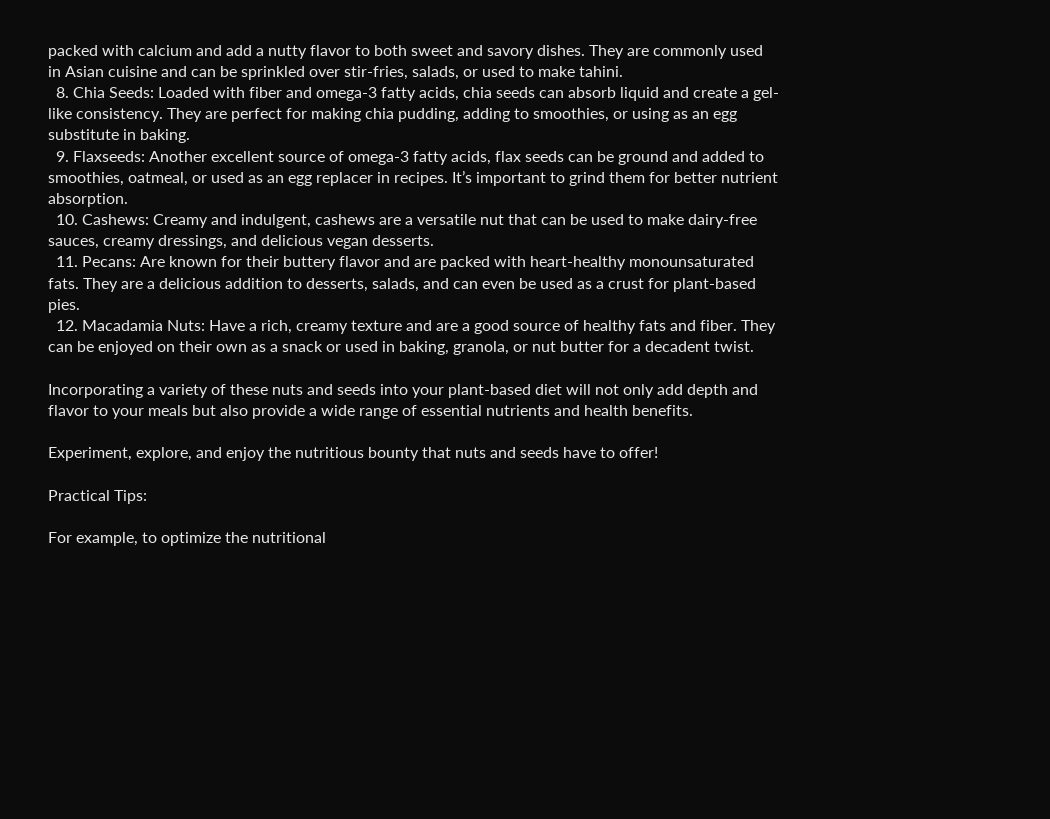packed with calcium and add a nutty flavor to both sweet and savory dishes. They are commonly used in Asian cuisine and can be sprinkled over stir-fries, salads, or used to make tahini.
  8. Chia Seeds: Loaded with fiber and omega-3 fatty acids, chia seeds can absorb liquid and create a gel-like consistency. They are perfect for making chia pudding, adding to smoothies, or using as an egg substitute in baking.
  9. Flaxseeds: Another excellent source of omega-3 fatty acids, flax seeds can be ground and added to smoothies, oatmeal, or used as an egg replacer in recipes. It’s important to grind them for better nutrient absorption.
  10. Cashews: Creamy and indulgent, cashews are a versatile nut that can be used to make dairy-free sauces, creamy dressings, and delicious vegan desserts.
  11. Pecans: Are known for their buttery flavor and are packed with heart-healthy monounsaturated fats. They are a delicious addition to desserts, salads, and can even be used as a crust for plant-based pies.
  12. Macadamia Nuts: Have a rich, creamy texture and are a good source of healthy fats and fiber. They can be enjoyed on their own as a snack or used in baking, granola, or nut butter for a decadent twist.

Incorporating a variety of these nuts and seeds into your plant-based diet will not only add depth and flavor to your meals but also provide a wide range of essential nutrients and health benefits.

Experiment, explore, and enjoy the nutritious bounty that nuts and seeds have to offer!

Practical Tips:

For example, to optimize the nutritional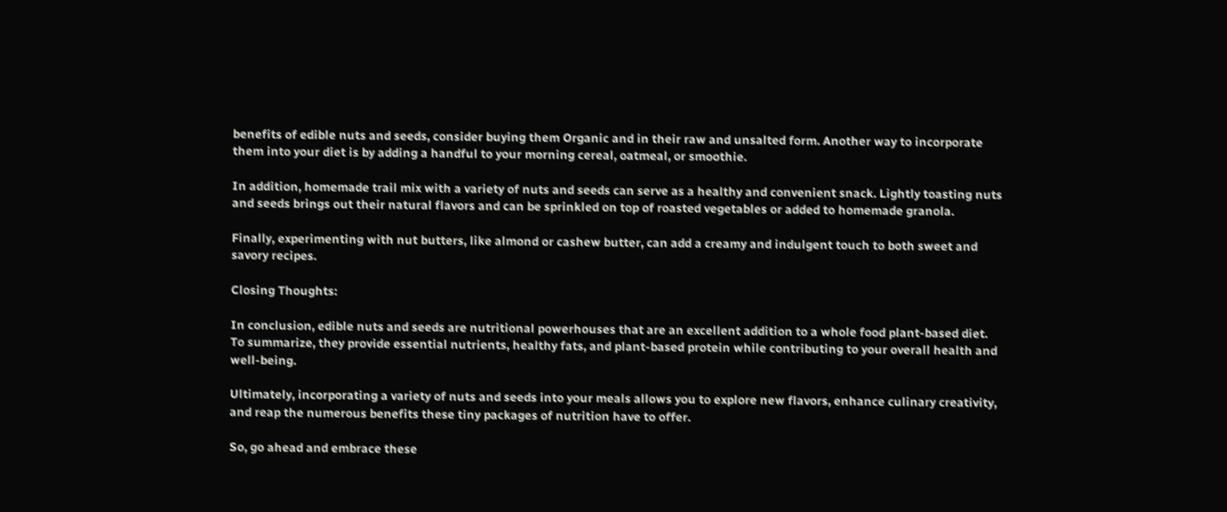benefits of edible nuts and seeds, consider buying them Organic and in their raw and unsalted form. Another way to incorporate them into your diet is by adding a handful to your morning cereal, oatmeal, or smoothie.

In addition, homemade trail mix with a variety of nuts and seeds can serve as a healthy and convenient snack. Lightly toasting nuts and seeds brings out their natural flavors and can be sprinkled on top of roasted vegetables or added to homemade granola.

Finally, experimenting with nut butters, like almond or cashew butter, can add a creamy and indulgent touch to both sweet and savory recipes.

Closing Thoughts:

In conclusion, edible nuts and seeds are nutritional powerhouses that are an excellent addition to a whole food plant-based diet. To summarize, they provide essential nutrients, healthy fats, and plant-based protein while contributing to your overall health and well-being.

Ultimately, incorporating a variety of nuts and seeds into your meals allows you to explore new flavors, enhance culinary creativity, and reap the numerous benefits these tiny packages of nutrition have to offer.

So, go ahead and embrace these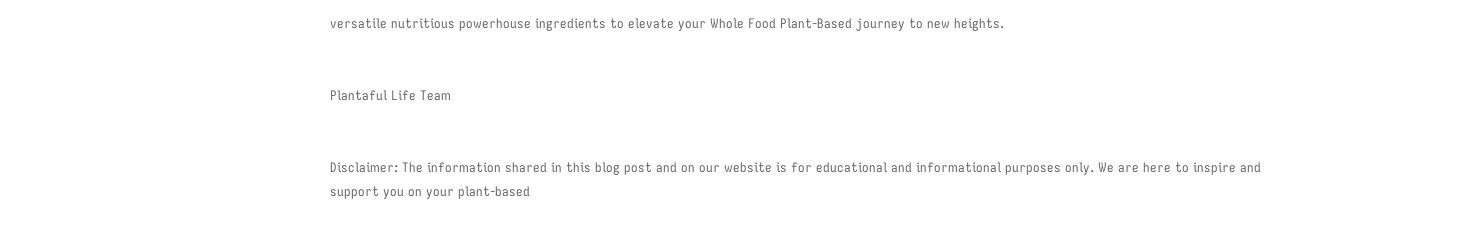versatile nutritious powerhouse ingredients to elevate your Whole Food Plant-Based journey to new heights.


Plantaful Life Team


Disclaimer: The information shared in this blog post and on our website is for educational and informational purposes only. We are here to inspire and support you on your plant-based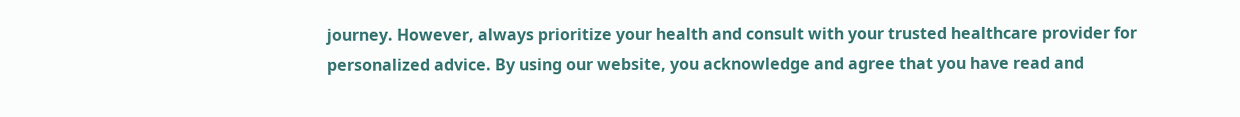journey. However, always prioritize your health and consult with your trusted healthcare provider for personalized advice. By using our website, you acknowledge and agree that you have read and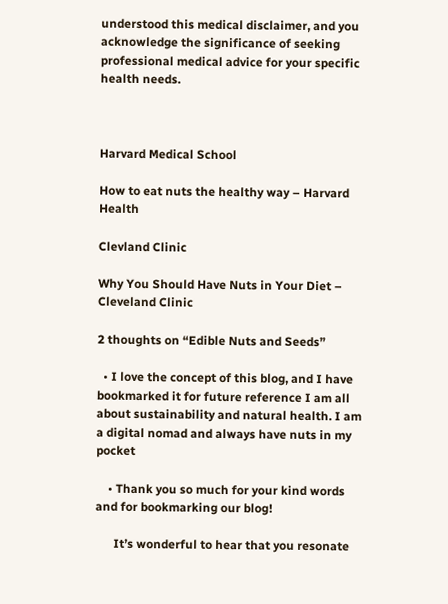understood this medical disclaimer, and you acknowledge the significance of seeking professional medical advice for your specific health needs.



Harvard Medical School

How to eat nuts the healthy way – Harvard Health

Clevland Clinic

Why You Should Have Nuts in Your Diet – Cleveland Clinic

2 thoughts on “Edible Nuts and Seeds”

  • I love the concept of this blog, and I have bookmarked it for future reference I am all about sustainability and natural health. I am a digital nomad and always have nuts in my pocket

    • Thank you so much for your kind words and for bookmarking our blog!

      It’s wonderful to hear that you resonate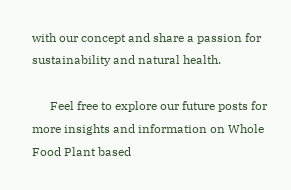with our concept and share a passion for sustainability and natural health.

      Feel free to explore our future posts for more insights and information on Whole Food Plant based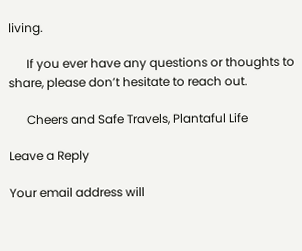living.

      If you ever have any questions or thoughts to share, please don’t hesitate to reach out.

      Cheers and Safe Travels, Plantaful Life

Leave a Reply

Your email address will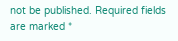not be published. Required fields are marked *